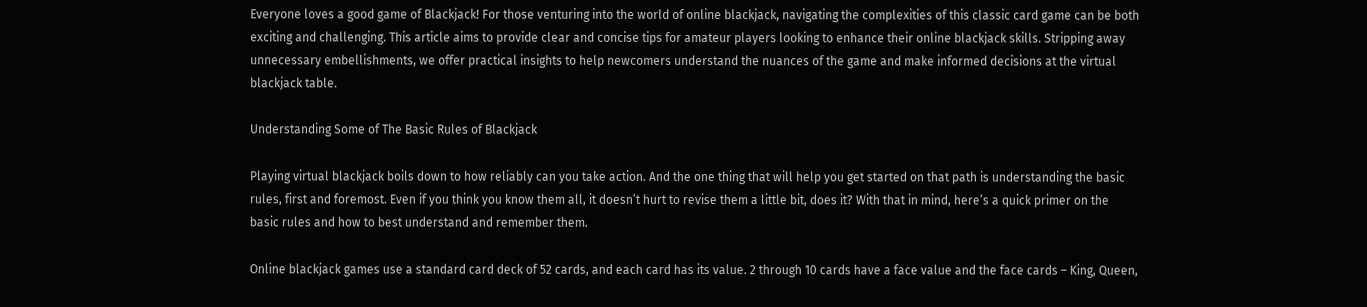Everyone loves a good game of Blackjack! For those venturing into the world of online blackjack, navigating the complexities of this classic card game can be both exciting and challenging. This article aims to provide clear and concise tips for amateur players looking to enhance their online blackjack skills. Stripping away unnecessary embellishments, we offer practical insights to help newcomers understand the nuances of the game and make informed decisions at the virtual blackjack table.

Understanding Some of The Basic Rules of Blackjack

Playing virtual blackjack boils down to how reliably can you take action. And the one thing that will help you get started on that path is understanding the basic rules, first and foremost. Even if you think you know them all, it doesn’t hurt to revise them a little bit, does it? With that in mind, here’s a quick primer on the basic rules and how to best understand and remember them.

Online blackjack games use a standard card deck of 52 cards, and each card has its value. 2 through 10 cards have a face value and the face cards – King, Queen,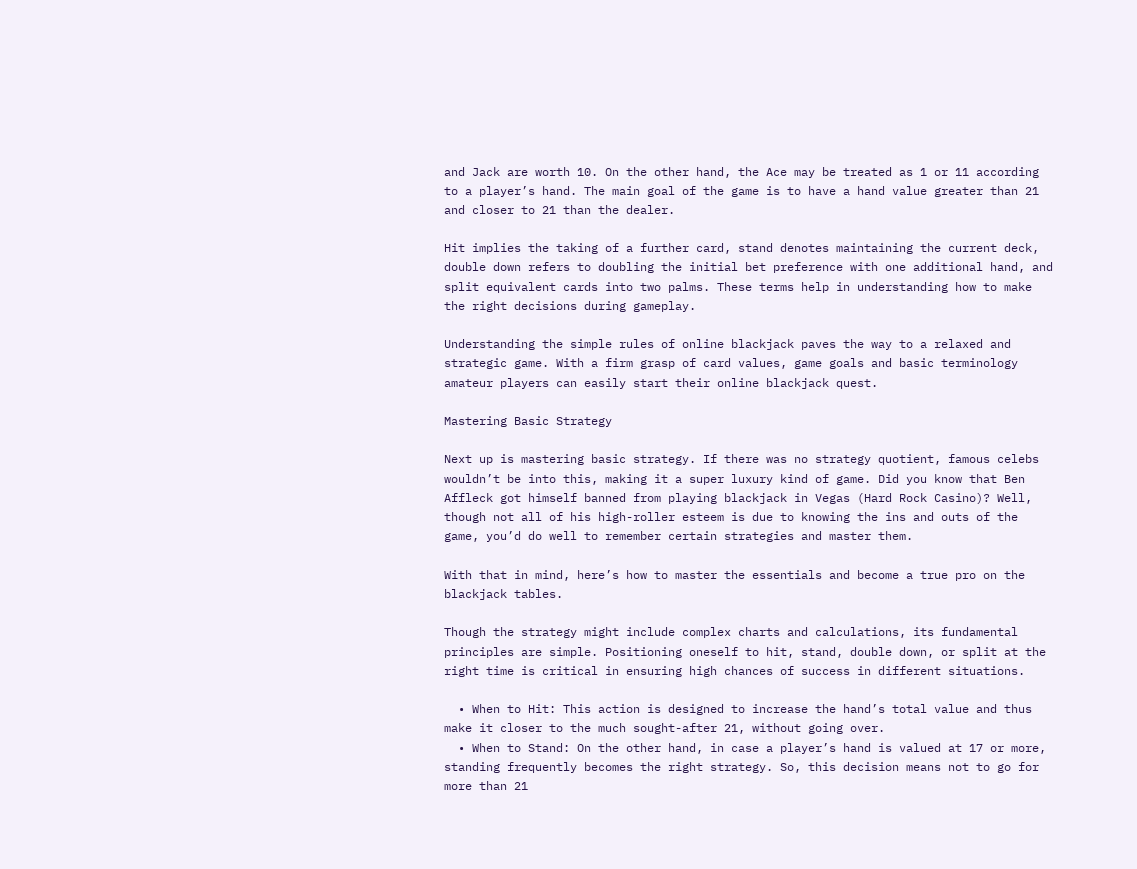and Jack are worth 10. On the other hand, the Ace may be treated as 1 or 11 according to a player’s hand. The main goal of the game is to have a hand value greater than 21 and closer to 21 than the dealer.

Hit implies the taking of a further card, stand denotes maintaining the current deck, double down refers to doubling the initial bet preference with one additional hand, and split equivalent cards into two palms. These terms help in understanding how to make the right decisions during gameplay.

Understanding the simple rules of online blackjack paves the way to a relaxed and strategic game. With a firm grasp of card values, game goals and basic terminology amateur players can easily start their online blackjack quest.

Mastering Basic Strategy

Next up is mastering basic strategy. If there was no strategy quotient, famous celebs wouldn’t be into this, making it a super luxury kind of game. Did you know that Ben Affleck got himself banned from playing blackjack in Vegas (Hard Rock Casino)? Well, though not all of his high-roller esteem is due to knowing the ins and outs of the game, you’d do well to remember certain strategies and master them.

With that in mind, here’s how to master the essentials and become a true pro on the blackjack tables.

Though the strategy might include complex charts and calculations, its fundamental principles are simple. Positioning oneself to hit, stand, double down, or split at the right time is critical in ensuring high chances of success in different situations.

  • When to Hit: This action is designed to increase the hand’s total value and thus make it closer to the much sought-after 21, without going over.
  • When to Stand: On the other hand, in case a player’s hand is valued at 17 or more, standing frequently becomes the right strategy. So, this decision means not to go for more than 21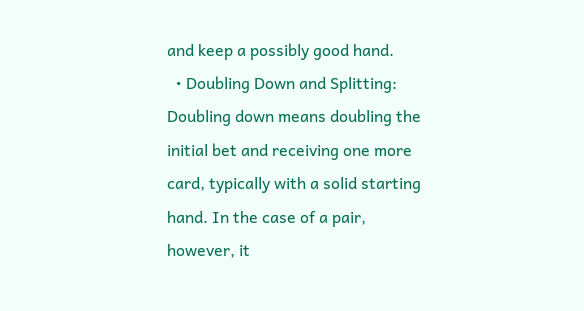and keep a possibly good hand.
  • Doubling Down and Splitting: Doubling down means doubling the initial bet and receiving one more card, typically with a solid starting hand. In the case of a pair, however, it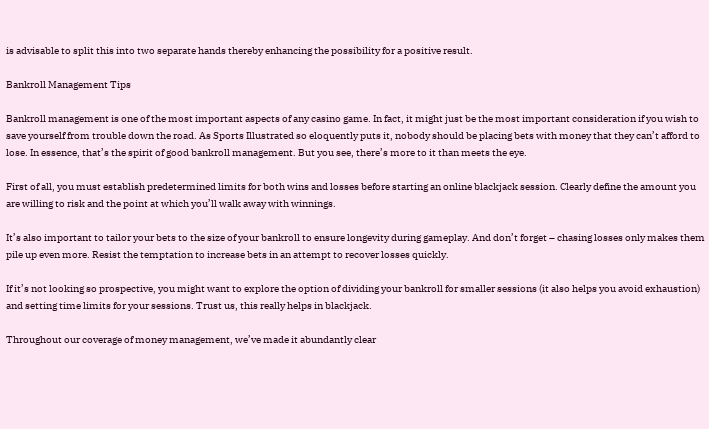is advisable to split this into two separate hands thereby enhancing the possibility for a positive result.

Bankroll Management Tips

Bankroll management is one of the most important aspects of any casino game. In fact, it might just be the most important consideration if you wish to save yourself from trouble down the road. As Sports Illustrated so eloquently puts it, nobody should be placing bets with money that they can’t afford to lose. In essence, that’s the spirit of good bankroll management. But you see, there’s more to it than meets the eye.

First of all, you must establish predetermined limits for both wins and losses before starting an online blackjack session. Clearly define the amount you are willing to risk and the point at which you’ll walk away with winnings.

It’s also important to tailor your bets to the size of your bankroll to ensure longevity during gameplay. And don’t forget – chasing losses only makes them pile up even more. Resist the temptation to increase bets in an attempt to recover losses quickly.

If it’s not looking so prospective, you might want to explore the option of dividing your bankroll for smaller sessions (it also helps you avoid exhaustion) and setting time limits for your sessions. Trust us, this really helps in blackjack.

Throughout our coverage of money management, we’ve made it abundantly clear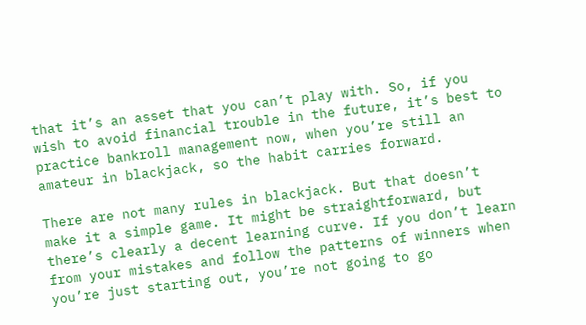that it’s an asset that you can’t play with. So, if you wish to avoid financial trouble in the future, it’s best to practice bankroll management now, when you’re still an amateur in blackjack, so the habit carries forward.

There are not many rules in blackjack. But that doesn’t make it a simple game. It might be straightforward, but there’s clearly a decent learning curve. If you don’t learn from your mistakes and follow the patterns of winners when you’re just starting out, you’re not going to go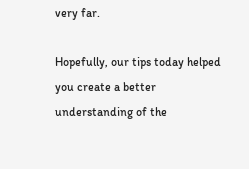very far.

Hopefully, our tips today helped you create a better understanding of the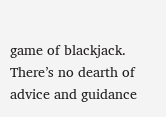game of blackjack. There’s no dearth of advice and guidance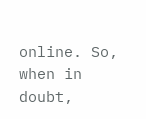online. So, when in doubt,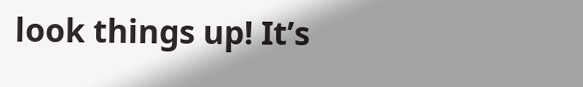look things up! It’s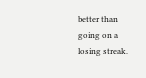better than going on a losing streak.